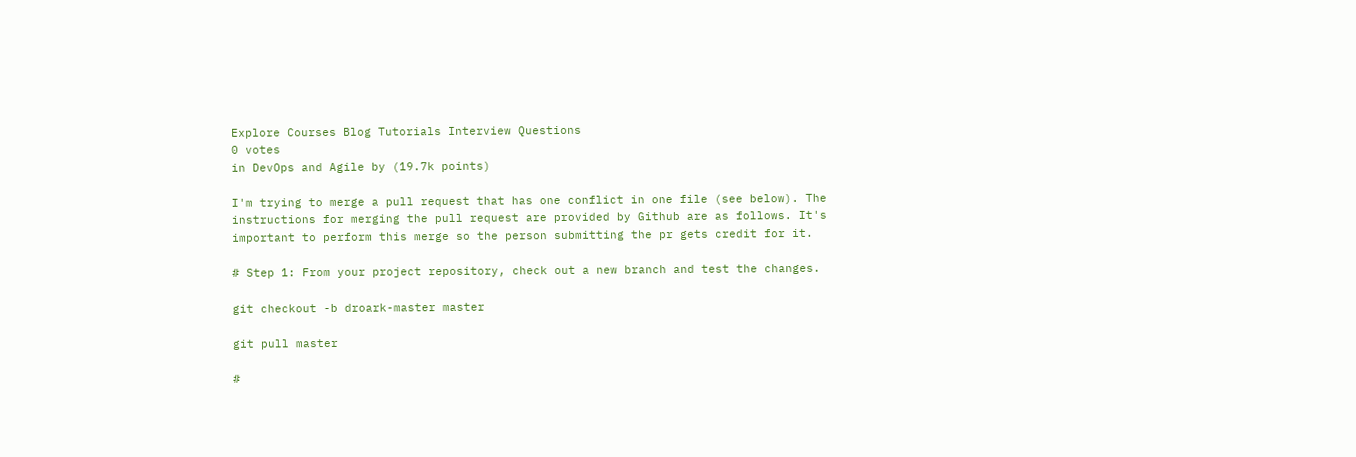Explore Courses Blog Tutorials Interview Questions
0 votes
in DevOps and Agile by (19.7k points)

I'm trying to merge a pull request that has one conflict in one file (see below). The instructions for merging the pull request are provided by Github are as follows. It's important to perform this merge so the person submitting the pr gets credit for it.

# Step 1: From your project repository, check out a new branch and test the changes.

git checkout -b droark-master master

git pull master

#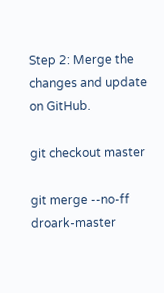Step 2: Merge the changes and update on GitHub.

git checkout master

git merge --no-ff droark-master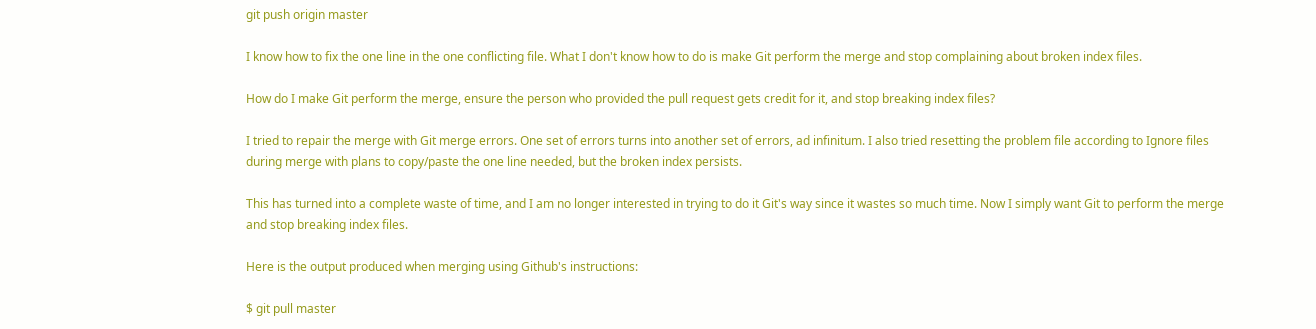git push origin master

I know how to fix the one line in the one conflicting file. What I don't know how to do is make Git perform the merge and stop complaining about broken index files.

How do I make Git perform the merge, ensure the person who provided the pull request gets credit for it, and stop breaking index files?

I tried to repair the merge with Git merge errors. One set of errors turns into another set of errors, ad infinitum. I also tried resetting the problem file according to Ignore files during merge with plans to copy/paste the one line needed, but the broken index persists.

This has turned into a complete waste of time, and I am no longer interested in trying to do it Git's way since it wastes so much time. Now I simply want Git to perform the merge and stop breaking index files.

Here is the output produced when merging using Github's instructions:

$ git pull master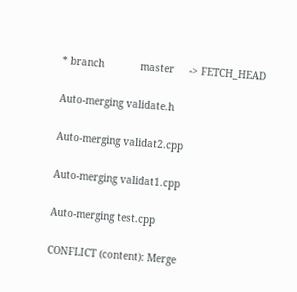* branch            master     -> FETCH_HEAD

Auto-merging validate.h

Auto-merging validat2.cpp

Auto-merging validat1.cpp

Auto-merging test.cpp

CONFLICT (content): Merge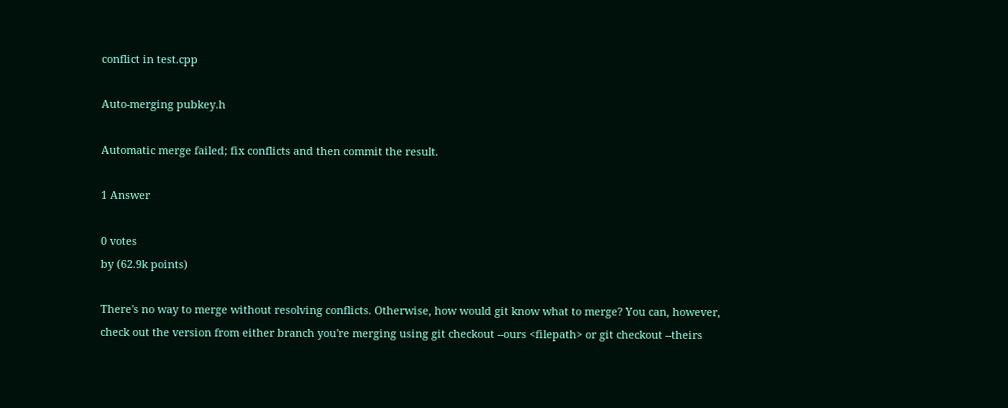conflict in test.cpp

Auto-merging pubkey.h

Automatic merge failed; fix conflicts and then commit the result.

1 Answer

0 votes
by (62.9k points)

There's no way to merge without resolving conflicts. Otherwise, how would git know what to merge? You can, however, check out the version from either branch you're merging using git checkout --ours <filepath> or git checkout --theirs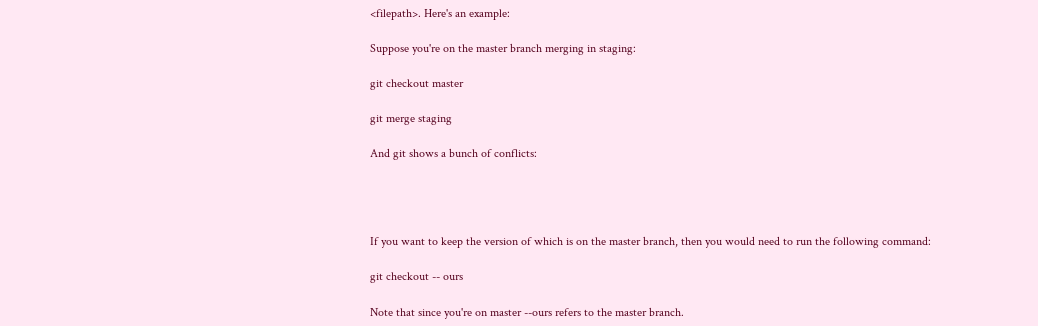<filepath>. Here's an example:

Suppose you're on the master branch merging in staging:

git checkout master

git merge staging

And git shows a bunch of conflicts:




If you want to keep the version of which is on the master branch, then you would need to run the following command:

git checkout -- ours

Note that since you're on master --ours refers to the master branch.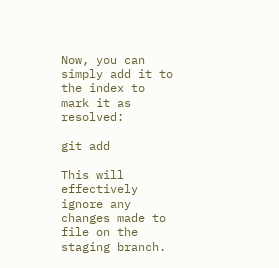Now, you can simply add it to the index to mark it as resolved:

git add

This will effectively ignore any changes made to file on the staging branch.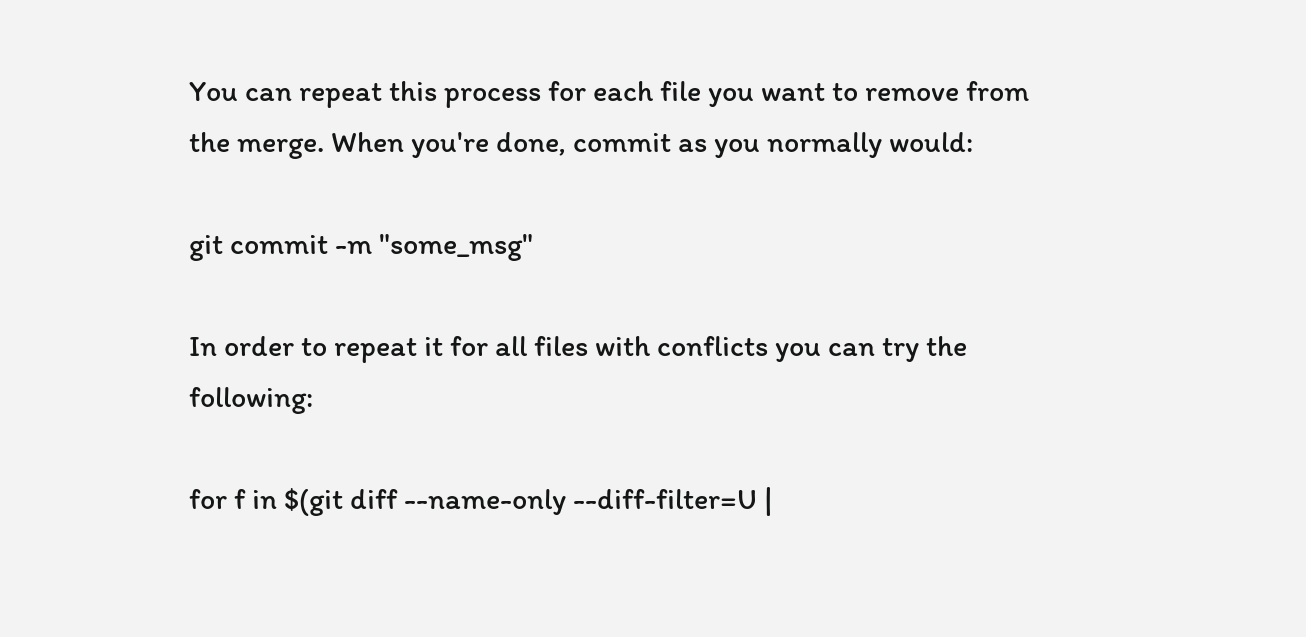You can repeat this process for each file you want to remove from the merge. When you're done, commit as you normally would:

git commit -m "some_msg"

In order to repeat it for all files with conflicts you can try the following:

for f in $(git diff --name-only --diff-filter=U |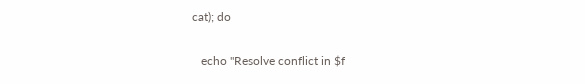cat); do

   echo "Resolve conflict in $f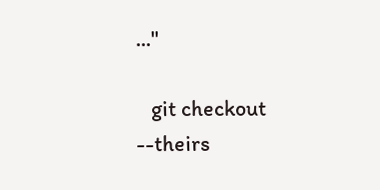..."

   git checkout --theirs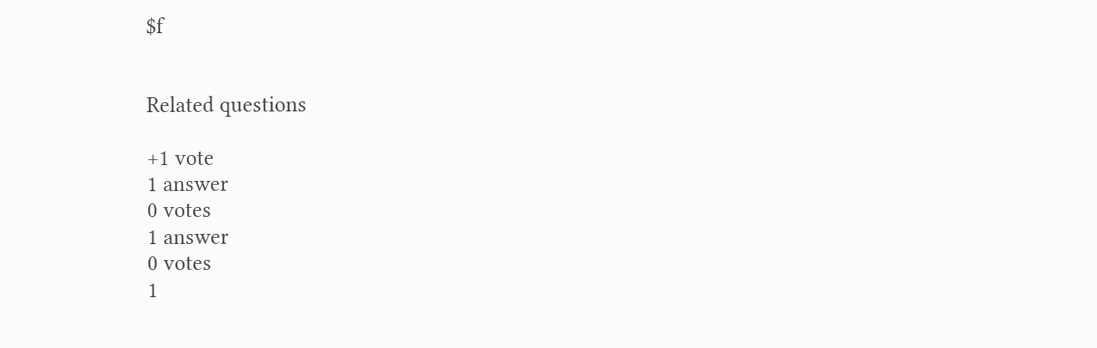$f


Related questions

+1 vote
1 answer
0 votes
1 answer
0 votes
1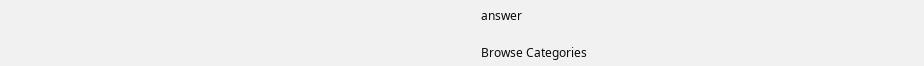answer

Browse Categories